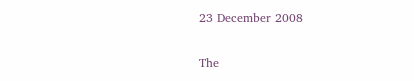23 December 2008

The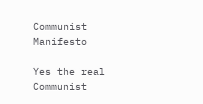Communist Manifesto

Yes the real Communist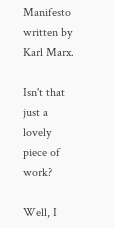Manifesto written by Karl Marx.

Isn't that just a lovely piece of work?

Well, I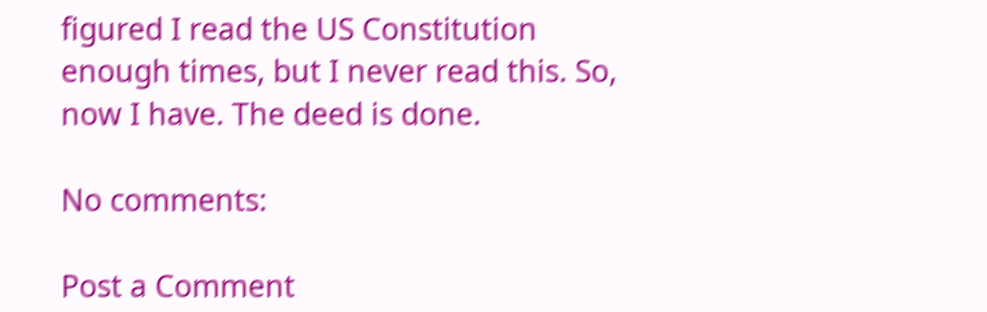figured I read the US Constitution enough times, but I never read this. So, now I have. The deed is done.

No comments:

Post a Comment